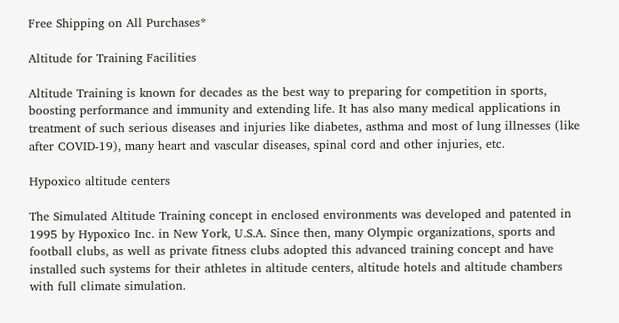Free Shipping on All Purchases*

Altitude for Training Facilities

Altitude Training is known for decades as the best way to preparing for competition in sports, boosting performance and immunity and extending life. It has also many medical applications in treatment of such serious diseases and injuries like diabetes, asthma and most of lung illnesses (like after COVID-19), many heart and vascular diseases, spinal cord and other injuries, etc.

Hypoxico altitude centers

The Simulated Altitude Training concept in enclosed environments was developed and patented in 1995 by Hypoxico Inc. in New York, U.S.A. Since then, many Olympic organizations, sports and football clubs, as well as private fitness clubs adopted this advanced training concept and have installed such systems for their athletes in altitude centers, altitude hotels and altitude chambers with full climate simulation.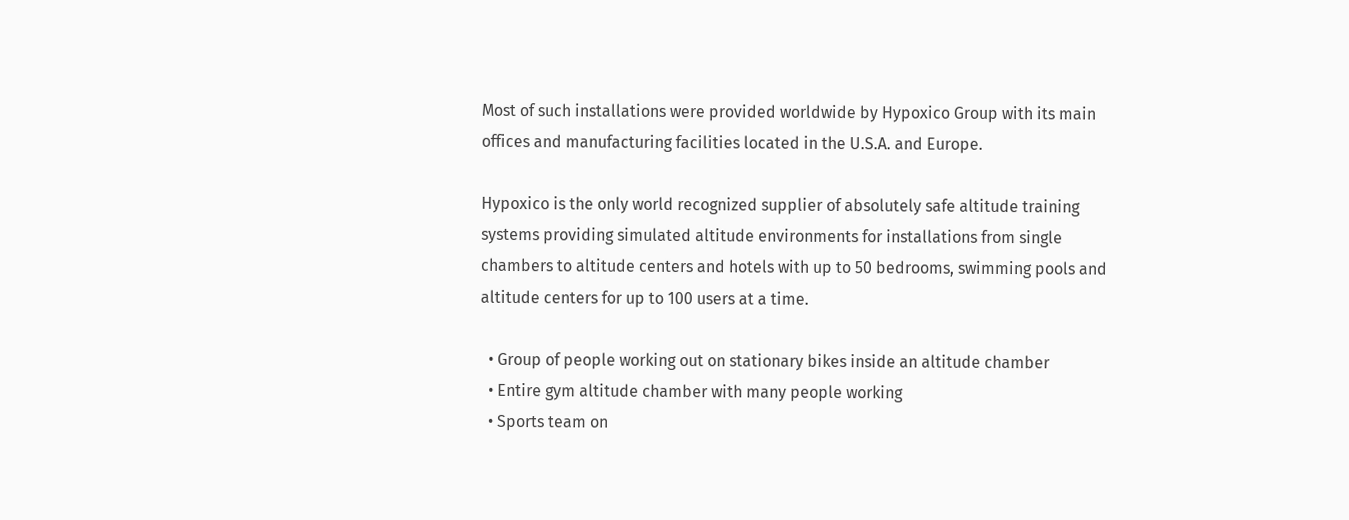Most of such installations were provided worldwide by Hypoxico Group with its main offices and manufacturing facilities located in the U.S.A. and Europe.

Hypoxico is the only world recognized supplier of absolutely safe altitude training systems providing simulated altitude environments for installations from single chambers to altitude centers and hotels with up to 50 bedrooms, swimming pools and altitude centers for up to 100 users at a time.

  • Group of people working out on stationary bikes inside an altitude chamber
  • Entire gym altitude chamber with many people working
  • Sports team on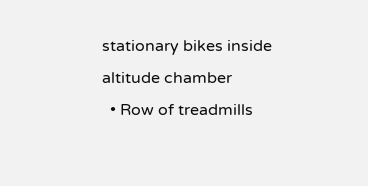stationary bikes inside altitude chamber
  • Row of treadmills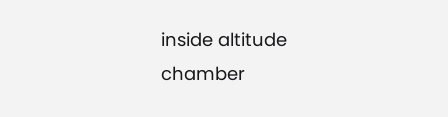inside altitude chamber